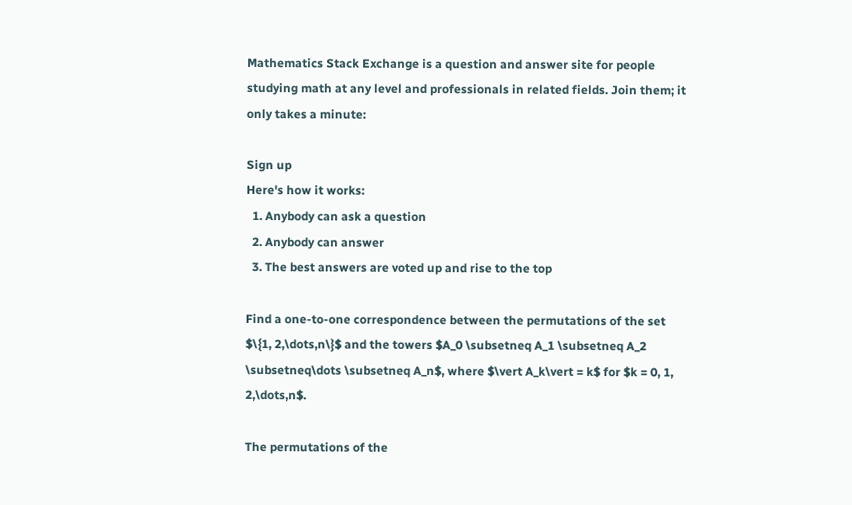Mathematics Stack Exchange is a question and answer site for people studying math at any level and professionals in related fields. Join them; it only takes a minute:

Sign up
Here's how it works:
  1. Anybody can ask a question
  2. Anybody can answer
  3. The best answers are voted up and rise to the top

Find a one-to-one correspondence between the permutations of the set $\{1, 2,\dots,n\}$ and the towers $A_0 \subsetneq A_1 \subsetneq A_2 \subsetneq\dots \subsetneq A_n$, where $\vert A_k\vert = k$ for $k = 0, 1, 2,\dots,n$.

The permutations of the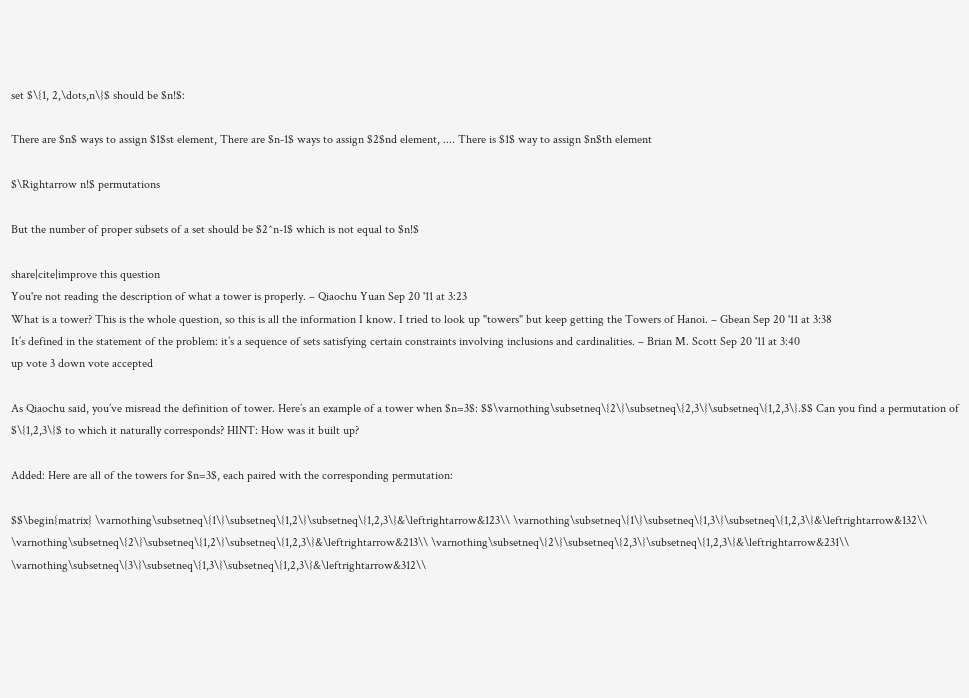set $\{1, 2,\dots,n\}$ should be $n!$:

There are $n$ ways to assign $1$st element, There are $n-1$ ways to assign $2$nd element, .... There is $1$ way to assign $n$th element

$\Rightarrow n!$ permutations

But the number of proper subsets of a set should be $2^n-1$ which is not equal to $n!$

share|cite|improve this question
You're not reading the description of what a tower is properly. – Qiaochu Yuan Sep 20 '11 at 3:23
What is a tower? This is the whole question, so this is all the information I know. I tried to look up "towers" but keep getting the Towers of Hanoi. – Gbean Sep 20 '11 at 3:38
It’s defined in the statement of the problem: it’s a sequence of sets satisfying certain constraints involving inclusions and cardinalities. – Brian M. Scott Sep 20 '11 at 3:40
up vote 3 down vote accepted

As Qiaochu said, you’ve misread the definition of tower. Here’s an example of a tower when $n=3$: $$\varnothing\subsetneq\{2\}\subsetneq\{2,3\}\subsetneq\{1,2,3\}.$$ Can you find a permutation of $\{1,2,3\}$ to which it naturally corresponds? HINT: How was it built up?

Added: Here are all of the towers for $n=3$, each paired with the corresponding permutation:

$$\begin{matrix} \varnothing\subsetneq\{1\}\subsetneq\{1,2\}\subsetneq\{1,2,3\}&\leftrightarrow&123\\ \varnothing\subsetneq\{1\}\subsetneq\{1,3\}\subsetneq\{1,2,3\}&\leftrightarrow&132\\ \varnothing\subsetneq\{2\}\subsetneq\{1,2\}\subsetneq\{1,2,3\}&\leftrightarrow&213\\ \varnothing\subsetneq\{2\}\subsetneq\{2,3\}\subsetneq\{1,2,3\}&\leftrightarrow&231\\ \varnothing\subsetneq\{3\}\subsetneq\{1,3\}\subsetneq\{1,2,3\}&\leftrightarrow&312\\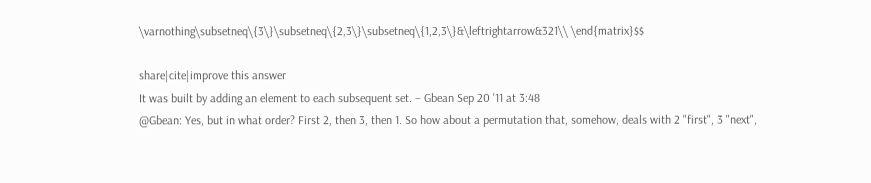\varnothing\subsetneq\{3\}\subsetneq\{2,3\}\subsetneq\{1,2,3\}&\leftrightarrow&321\\ \end{matrix}$$

share|cite|improve this answer
It was built by adding an element to each subsequent set. – Gbean Sep 20 '11 at 3:48
@Gbean: Yes, but in what order? First 2, then 3, then 1. So how about a permutation that, somehow, deals with 2 "first", 3 "next",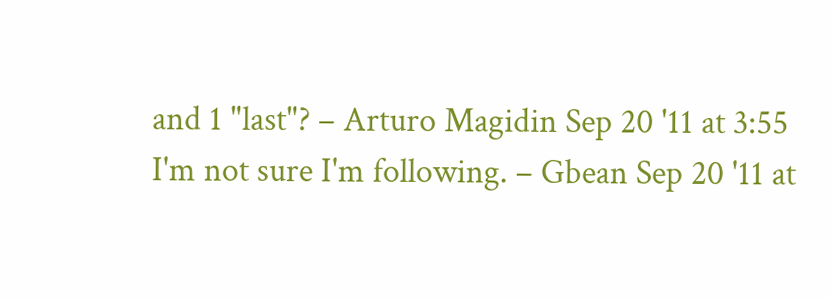and 1 "last"? – Arturo Magidin Sep 20 '11 at 3:55
I'm not sure I'm following. – Gbean Sep 20 '11 at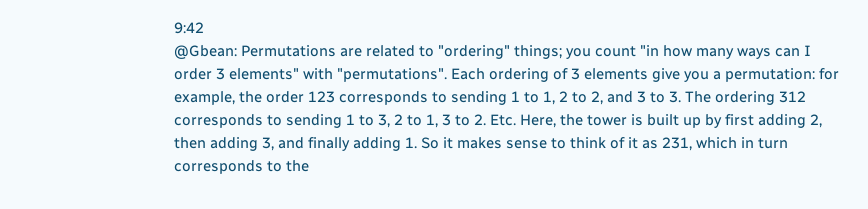9:42
@Gbean: Permutations are related to "ordering" things; you count "in how many ways can I order 3 elements" with "permutations". Each ordering of 3 elements give you a permutation: for example, the order 123 corresponds to sending 1 to 1, 2 to 2, and 3 to 3. The ordering 312 corresponds to sending 1 to 3, 2 to 1, 3 to 2. Etc. Here, the tower is built up by first adding 2, then adding 3, and finally adding 1. So it makes sense to think of it as 231, which in turn corresponds to the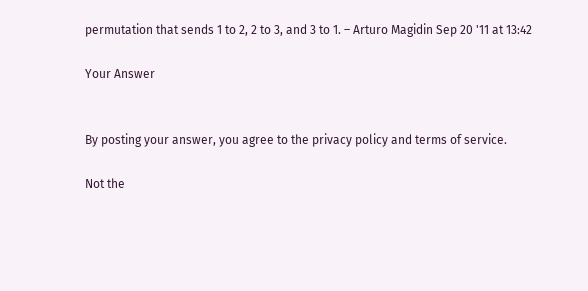permutation that sends 1 to 2, 2 to 3, and 3 to 1. – Arturo Magidin Sep 20 '11 at 13:42

Your Answer


By posting your answer, you agree to the privacy policy and terms of service.

Not the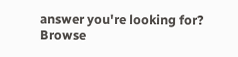answer you're looking for? Browse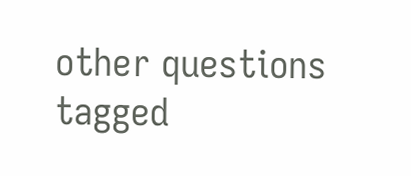other questions tagged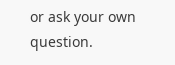or ask your own question.